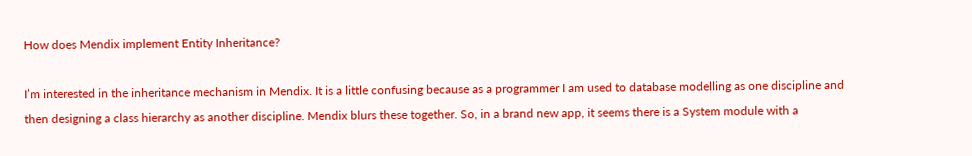How does Mendix implement Entity Inheritance?

I’m interested in the inheritance mechanism in Mendix. It is a little confusing because as a programmer I am used to database modelling as one discipline and then designing a class hierarchy as another discipline. Mendix blurs these together. So, in a brand new app, it seems there is a System module with a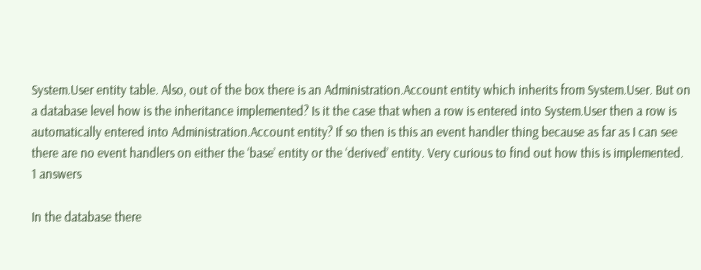System.User entity table. Also, out of the box there is an Administration.Account entity which inherits from System.User. But on a database level how is the inheritance implemented? Is it the case that when a row is entered into System.User then a row is automatically entered into Administration.Account entity? If so then is this an event handler thing because as far as I can see there are no event handlers on either the ‘base’ entity or the ‘derived’ entity. Very curious to find out how this is implemented.
1 answers

In the database there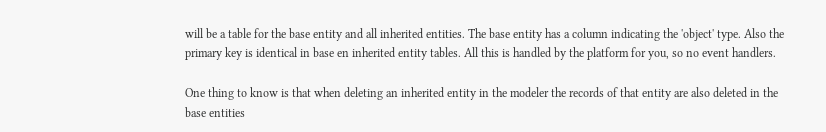will be a table for the base entity and all inherited entities. The base entity has a column indicating the 'object' type. Also the primary key is identical in base en inherited entity tables. All this is handled by the platform for you, so no event handlers.

One thing to know is that when deleting an inherited entity in the modeler the records of that entity are also deleted in the base entities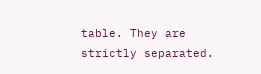table. They are strictly separated.